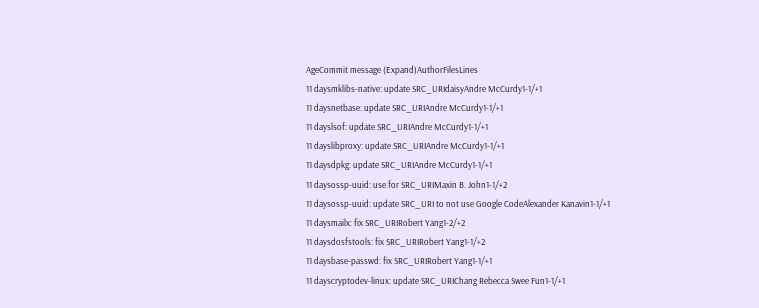AgeCommit message (Expand)AuthorFilesLines
11 daysmklibs-native: update SRC_URIdaisyAndre McCurdy1-1/+1
11 daysnetbase: update SRC_URIAndre McCurdy1-1/+1
11 dayslsof: update SRC_URIAndre McCurdy1-1/+1
11 dayslibproxy: update SRC_URIAndre McCurdy1-1/+1
11 daysdpkg: update SRC_URIAndre McCurdy1-1/+1
11 daysossp-uuid: use for SRC_URIMaxin B. John1-1/+2
11 daysossp-uuid: update SRC_URI to not use Google CodeAlexander Kanavin1-1/+1
11 daysmailx: fix SRC_URIRobert Yang1-2/+2
11 daysdosfstools: fix SRC_URIRobert Yang1-1/+2
11 daysbase-passwd: fix SRC_URIRobert Yang1-1/+1
11 dayscryptodev-linux: update SRC_URIChang Rebecca Swee Fun1-1/+1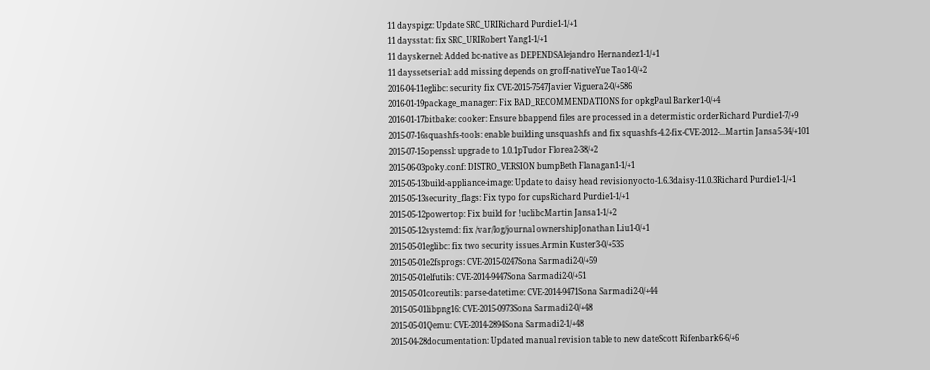11 dayspigz: Update SRC_URIRichard Purdie1-1/+1
11 daysstat: fix SRC_URIRobert Yang1-1/+1
11 dayskernel: Added bc-native as DEPENDSAlejandro Hernandez1-1/+1
11 dayssetserial: add missing depends on groff-nativeYue Tao1-0/+2
2016-04-11eglibc: security fix CVE-2015-7547Javier Viguera2-0/+586
2016-01-19package_manager: Fix BAD_RECOMMENDATIONS for opkgPaul Barker1-0/+4
2016-01-17bitbake: cooker: Ensure bbappend files are processed in a determistic orderRichard Purdie1-7/+9
2015-07-16squashfs-tools: enable building unsquashfs and fix squashfs-4.2-fix-CVE-2012-...Martin Jansa5-34/+101
2015-07-15openssl: upgrade to 1.0.1pTudor Florea2-38/+2
2015-06-03poky.conf: DISTRO_VERSION bumpBeth Flanagan1-1/+1
2015-05-13build-appliance-image: Update to daisy head revisionyocto-1.6.3daisy-11.0.3Richard Purdie1-1/+1
2015-05-13security_flags: Fix typo for cupsRichard Purdie1-1/+1
2015-05-12powertop: Fix build for !uclibcMartin Jansa1-1/+2
2015-05-12systemd: fix /var/log/journal ownershipJonathan Liu1-0/+1
2015-05-01eglibc: fix two security issues.Armin Kuster3-0/+535
2015-05-01e2fsprogs: CVE-2015-0247Sona Sarmadi2-0/+59
2015-05-01elfutils: CVE-2014-9447Sona Sarmadi2-0/+51
2015-05-01coreutils: parse-datetime: CVE-2014-9471Sona Sarmadi2-0/+44
2015-05-01libpng16: CVE-2015-0973Sona Sarmadi2-0/+48
2015-05-01Qemu: CVE-2014-2894Sona Sarmadi2-1/+48
2015-04-28documentation: Updated manual revision table to new dateScott Rifenbark6-6/+6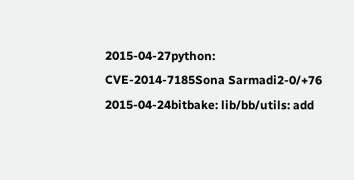2015-04-27python: CVE-2014-7185Sona Sarmadi2-0/+76
2015-04-24bitbake: lib/bb/utils: add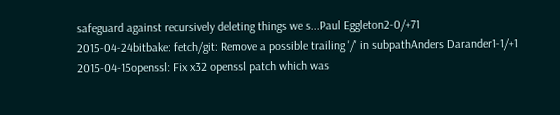safeguard against recursively deleting things we s...Paul Eggleton2-0/+71
2015-04-24bitbake: fetch/git: Remove a possible trailing '/' in subpathAnders Darander1-1/+1
2015-04-15openssl: Fix x32 openssl patch which was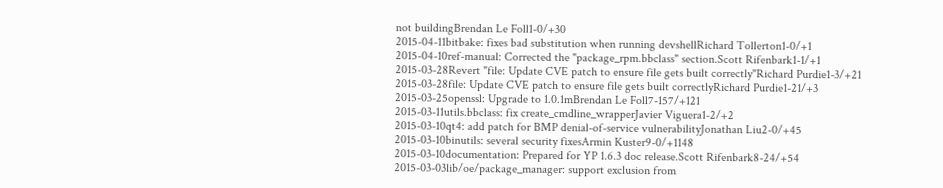not buildingBrendan Le Foll1-0/+30
2015-04-11bitbake: fixes bad substitution when running devshellRichard Tollerton1-0/+1
2015-04-10ref-manual: Corrected the "package_rpm.bbclass" section.Scott Rifenbark1-1/+1
2015-03-28Revert "file: Update CVE patch to ensure file gets built correctly"Richard Purdie1-3/+21
2015-03-28file: Update CVE patch to ensure file gets built correctlyRichard Purdie1-21/+3
2015-03-25openssl: Upgrade to 1.0.1mBrendan Le Foll7-157/+121
2015-03-11utils.bbclass: fix create_cmdline_wrapperJavier Viguera1-2/+2
2015-03-10qt4: add patch for BMP denial-of-service vulnerabilityJonathan Liu2-0/+45
2015-03-10binutils: several security fixesArmin Kuster9-0/+1148
2015-03-10documentation: Prepared for YP 1.6.3 doc release.Scott Rifenbark8-24/+54
2015-03-03lib/oe/package_manager: support exclusion from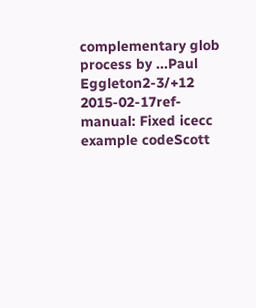complementary glob process by ...Paul Eggleton2-3/+12
2015-02-17ref-manual: Fixed icecc example codeScott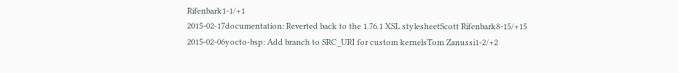Rifenbark1-1/+1
2015-02-17documentation: Reverted back to the 1.76.1 XSL stylesheetScott Rifenbark8-15/+15
2015-02-06yocto-bsp: Add branch to SRC_URI for custom kernelsTom Zanussi1-2/+2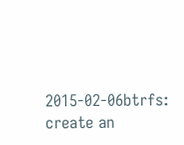2015-02-06btrfs: create an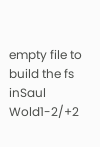empty file to build the fs inSaul Wold1-2/+2